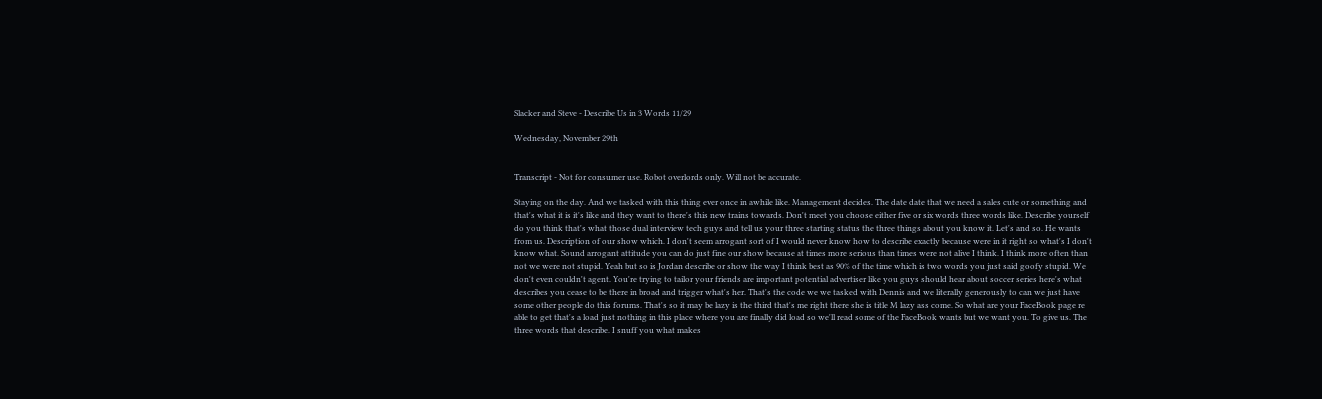Slacker and Steve - Describe Us in 3 Words 11/29

Wednesday, November 29th


Transcript - Not for consumer use. Robot overlords only. Will not be accurate.

Staying on the day. And we tasked with this thing ever once in awhile like. Management decides. The date date that we need a sales cute or something and that's what it is it's like and they want to there's this new trains towards. Don't meet you choose either five or six words three words like. Describe yourself do you think that's what those dual interview tech guys and tell us your three starting status the three things about you know it. Let's and so. He wants from us. Description of our show which. I don't seem arrogant sort of I would never know how to describe exactly because were in it right so what's I don't know what. Sound arrogant attitude you can do just fine our show because at times more serious than times were not alive I think. I think more often than not we were not stupid. Yeah but so is Jordan describe or show the way I think best as 90% of the time which is two words you just said goofy stupid. We don't even couldn't agent. You're trying to tailor your friends are important potential advertiser like you guys should hear about soccer series here's what describes you cease to be there in broad and trigger what's her. That's the code we we tasked with Dennis and we literally generously to can we just have some other people do this forums. That's so it may be lazy is the third that's me right there she is title M lazy ass come. So what are your FaceBook page re able to get that's a load just nothing in this place where you are finally did load so we'll read some of the FaceBook wants but we want you. To give us. The three words that describe. I snuff you what makes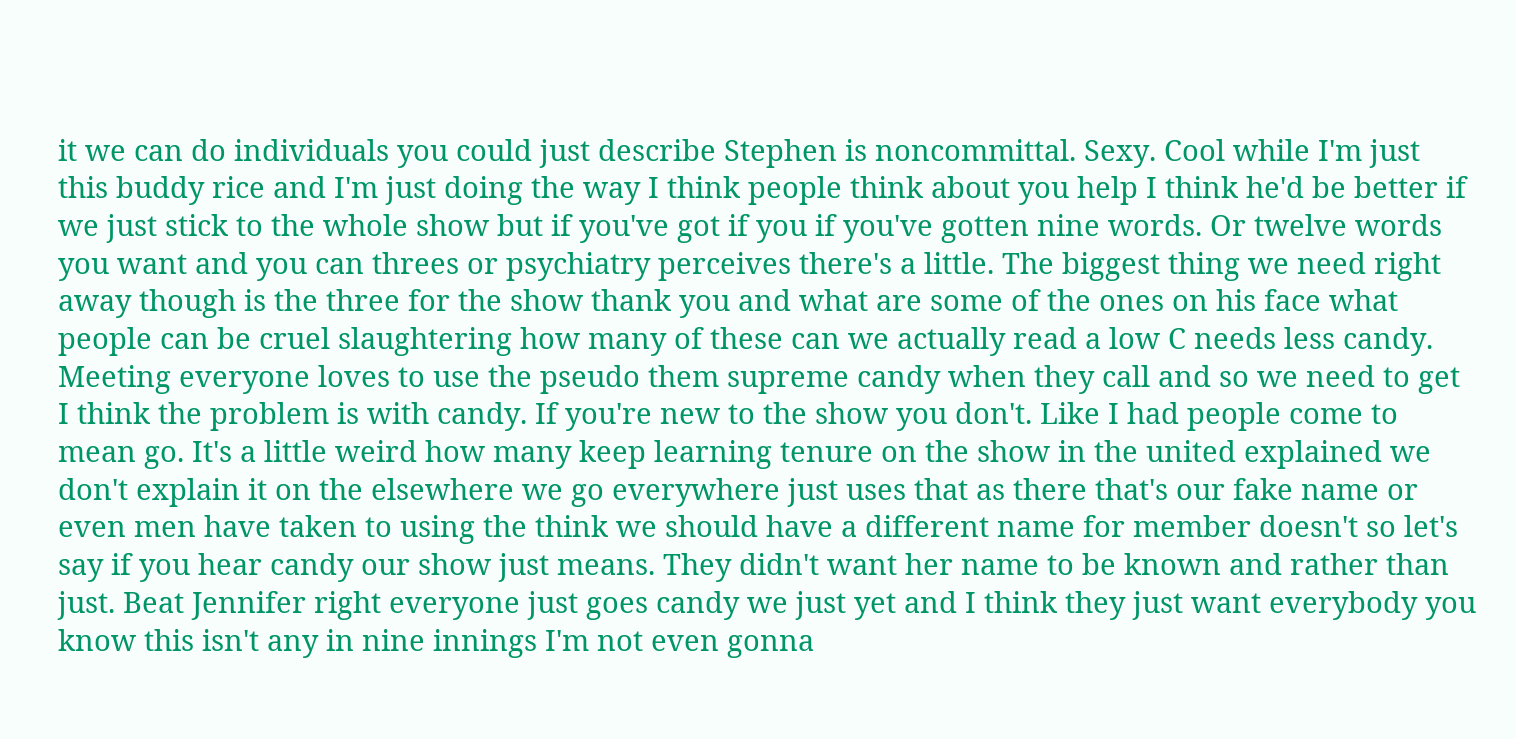it we can do individuals you could just describe Stephen is noncommittal. Sexy. Cool while I'm just this buddy rice and I'm just doing the way I think people think about you help I think he'd be better if we just stick to the whole show but if you've got if you if you've gotten nine words. Or twelve words you want and you can threes or psychiatry perceives there's a little. The biggest thing we need right away though is the three for the show thank you and what are some of the ones on his face what people can be cruel slaughtering how many of these can we actually read a low C needs less candy. Meeting everyone loves to use the pseudo them supreme candy when they call and so we need to get I think the problem is with candy. If you're new to the show you don't. Like I had people come to mean go. It's a little weird how many keep learning tenure on the show in the united explained we don't explain it on the elsewhere we go everywhere just uses that as there that's our fake name or even men have taken to using the think we should have a different name for member doesn't so let's say if you hear candy our show just means. They didn't want her name to be known and rather than just. Beat Jennifer right everyone just goes candy we just yet and I think they just want everybody you know this isn't any in nine innings I'm not even gonna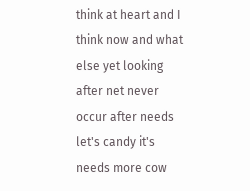think at heart and I think now and what else yet looking after net never occur after needs let's candy it's needs more cow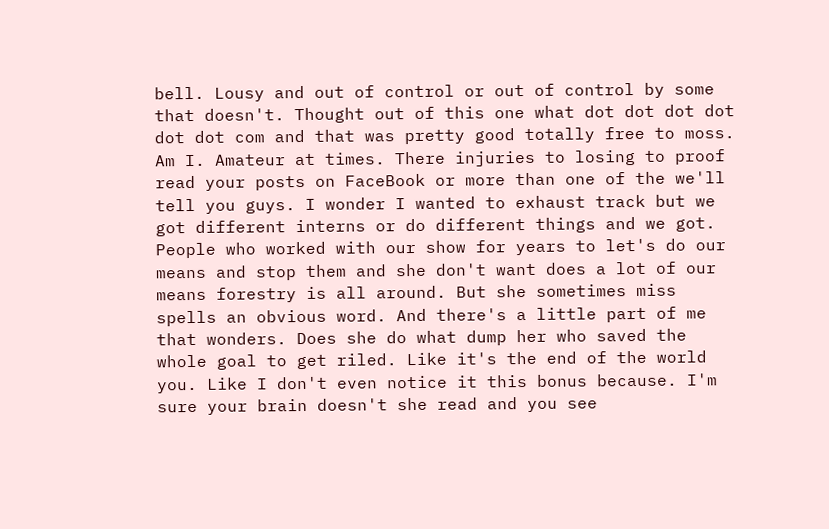bell. Lousy and out of control or out of control by some that doesn't. Thought out of this one what dot dot dot dot dot dot com and that was pretty good totally free to moss. Am I. Amateur at times. There injuries to losing to proof read your posts on FaceBook or more than one of the we'll tell you guys. I wonder I wanted to exhaust track but we got different interns or do different things and we got. People who worked with our show for years to let's do our means and stop them and she don't want does a lot of our means forestry is all around. But she sometimes miss spells an obvious word. And there's a little part of me that wonders. Does she do what dump her who saved the whole goal to get riled. Like it's the end of the world you. Like I don't even notice it this bonus because. I'm sure your brain doesn't she read and you see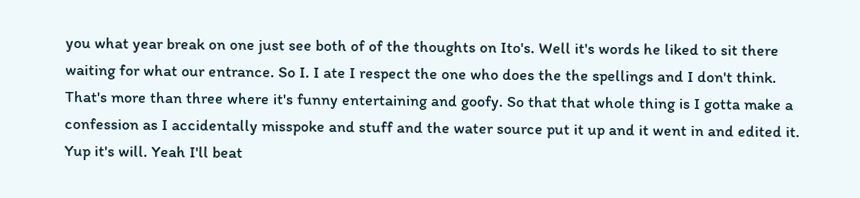you what year break on one just see both of of the thoughts on Ito's. Well it's words he liked to sit there waiting for what our entrance. So I. I ate I respect the one who does the the spellings and I don't think. That's more than three where it's funny entertaining and goofy. So that that whole thing is I gotta make a confession as I accidentally misspoke and stuff and the water source put it up and it went in and edited it. Yup it's will. Yeah I'll beat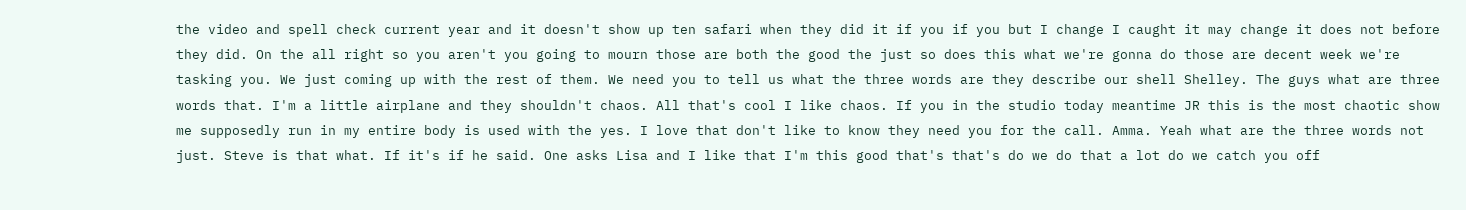the video and spell check current year and it doesn't show up ten safari when they did it if you if you but I change I caught it may change it does not before they did. On the all right so you aren't you going to mourn those are both the good the just so does this what we're gonna do those are decent week we're tasking you. We just coming up with the rest of them. We need you to tell us what the three words are they describe our shell Shelley. The guys what are three words that. I'm a little airplane and they shouldn't chaos. All that's cool I like chaos. If you in the studio today meantime JR this is the most chaotic show me supposedly run in my entire body is used with the yes. I love that don't like to know they need you for the call. Amma. Yeah what are the three words not just. Steve is that what. If it's if he said. One asks Lisa and I like that I'm this good that's that's do we do that a lot do we catch you off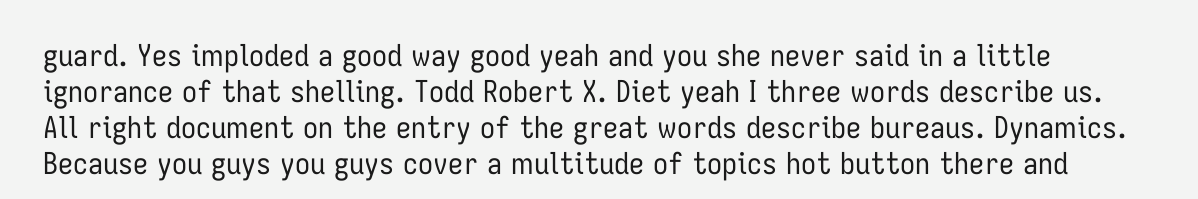guard. Yes imploded a good way good yeah and you she never said in a little ignorance of that shelling. Todd Robert X. Diet yeah I three words describe us. All right document on the entry of the great words describe bureaus. Dynamics. Because you guys you guys cover a multitude of topics hot button there and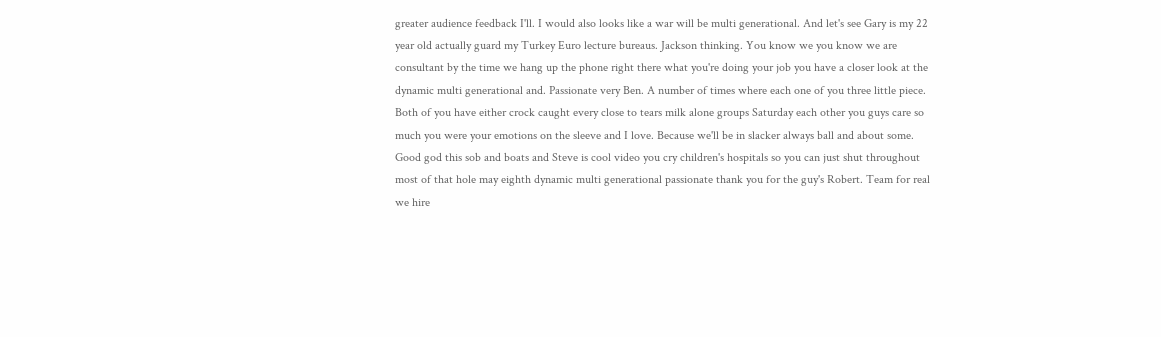greater audience feedback I'll. I would also looks like a war will be multi generational. And let's see Gary is my 22 year old actually guard my Turkey Euro lecture bureaus. Jackson thinking. You know we you know we are consultant by the time we hang up the phone right there what you're doing your job you have a closer look at the dynamic multi generational and. Passionate very Ben. A number of times where each one of you three little piece. Both of you have either crock caught every close to tears milk alone groups Saturday each other you guys care so much you were your emotions on the sleeve and I love. Because we'll be in slacker always ball and about some. Good god this sob and boats and Steve is cool video you cry children's hospitals so you can just shut throughout most of that hole may eighth dynamic multi generational passionate thank you for the guy's Robert. Team for real we hire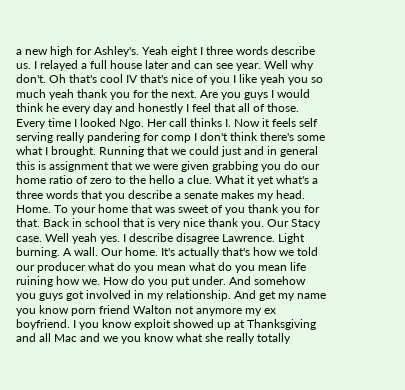a new high for Ashley's. Yeah eight I three words describe us. I relayed a full house later and can see year. Well why don't. Oh that's cool IV that's nice of you I like yeah you so much yeah thank you for the next. Are you guys I would think he every day and honestly I feel that all of those. Every time I looked Ngo. Her call thinks I. Now it feels self serving really pandering for comp I don't think there's some what I brought. Running that we could just and in general this is assignment that we were given grabbing you do our home ratio of zero to the hello a clue. What it yet what's a three words that you describe a senate makes my head. Home. To your home that was sweet of you thank you for that. Back in school that is very nice thank you. Our Stacy case. Well yeah yes. I describe disagree Lawrence. Light burning. A wall. Our home. It's actually that's how we told our producer what do you mean what do you mean life ruining how we. How do you put under. And somehow you guys got involved in my relationship. And get my name you know porn friend Walton not anymore my ex boyfriend. I you know exploit showed up at Thanksgiving and all Mac and we you know what she really totally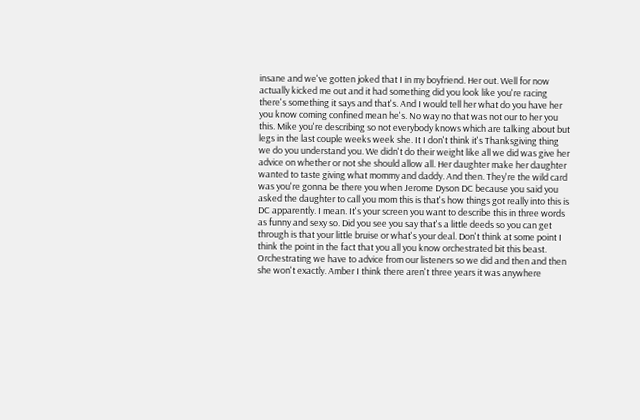insane and we've gotten joked that I in my boyfriend. Her out. Well for now actually kicked me out and it had something did you look like you're racing there's something it says and that's. And I would tell her what do you have her you know coming confined mean he's. No way no that was not our to her you this. Mike you're describing so not everybody knows which are talking about but legs in the last couple weeks week she. It I don't think it's Thanksgiving thing we do you understand you. We didn't do their weight like all we did was give her advice on whether or not she should allow all. Her daughter make her daughter wanted to taste giving what mommy and daddy. And then. They're the wild card was you're gonna be there you when Jerome Dyson DC because you said you asked the daughter to call you mom this is that's how things got really into this is DC apparently. I mean. It's your screen you want to describe this in three words as funny and sexy so. Did you see you say that's a little deeds so you can get through is that your little bruise or what's your deal. Don't think at some point I think the point in the fact that you all you know orchestrated bit this beast. Orchestrating we have to advice from our listeners so we did and then and then she won't exactly. Amber I think there aren't three years it was anywhere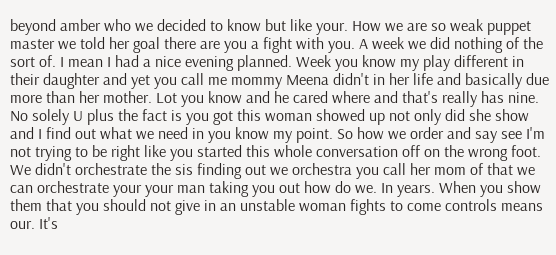beyond amber who we decided to know but like your. How we are so weak puppet master we told her goal there are you a fight with you. A week we did nothing of the sort of. I mean I had a nice evening planned. Week you know my play different in their daughter and yet you call me mommy Meena didn't in her life and basically due more than her mother. Lot you know and he cared where and that's really has nine. No solely U plus the fact is you got this woman showed up not only did she show and I find out what we need in you know my point. So how we order and say see I'm not trying to be right like you started this whole conversation off on the wrong foot. We didn't orchestrate the sis finding out we orchestra you call her mom of that we can orchestrate your your man taking you out how do we. In years. When you show them that you should not give in an unstable woman fights to come controls means our. It's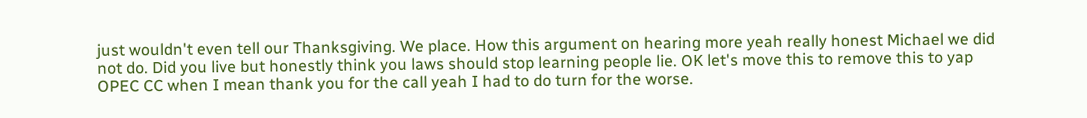just wouldn't even tell our Thanksgiving. We place. How this argument on hearing more yeah really honest Michael we did not do. Did you live but honestly think you laws should stop learning people lie. OK let's move this to remove this to yap OPEC CC when I mean thank you for the call yeah I had to do turn for the worse.